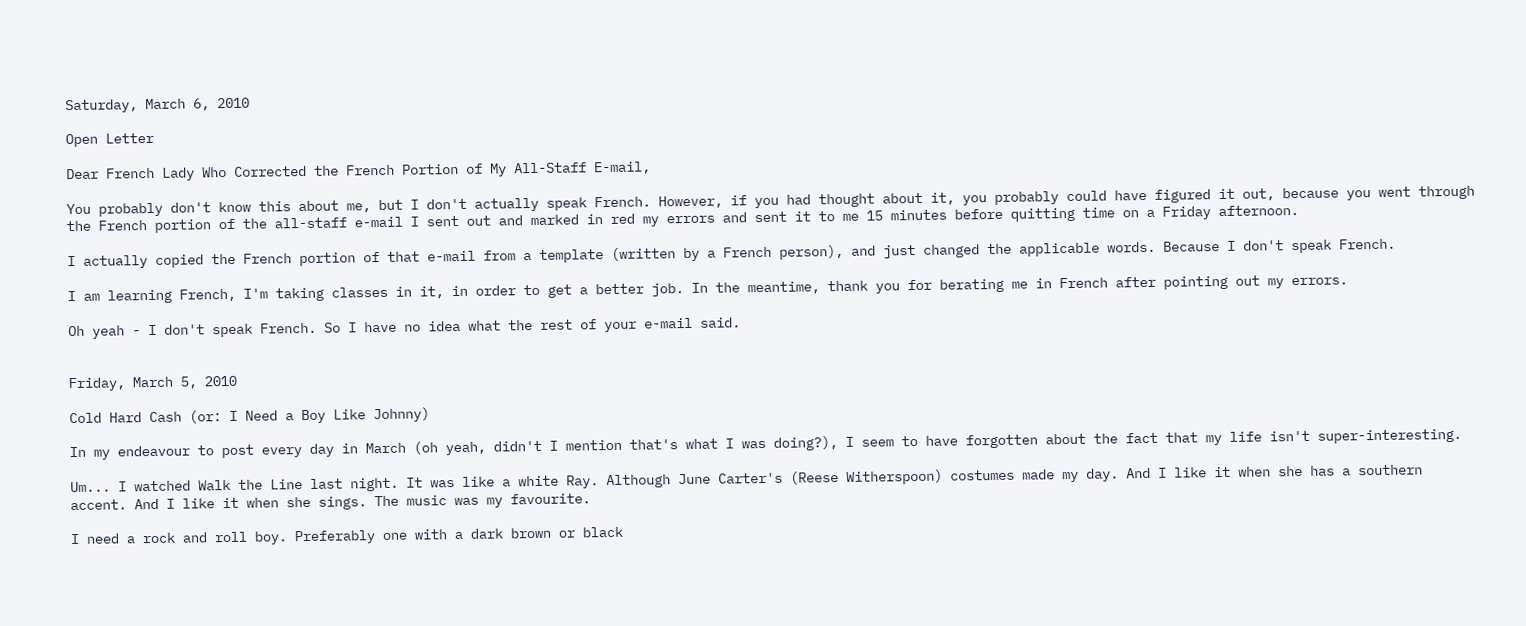Saturday, March 6, 2010

Open Letter

Dear French Lady Who Corrected the French Portion of My All-Staff E-mail,

You probably don't know this about me, but I don't actually speak French. However, if you had thought about it, you probably could have figured it out, because you went through the French portion of the all-staff e-mail I sent out and marked in red my errors and sent it to me 15 minutes before quitting time on a Friday afternoon.

I actually copied the French portion of that e-mail from a template (written by a French person), and just changed the applicable words. Because I don't speak French.

I am learning French, I'm taking classes in it, in order to get a better job. In the meantime, thank you for berating me in French after pointing out my errors.

Oh yeah - I don't speak French. So I have no idea what the rest of your e-mail said.


Friday, March 5, 2010

Cold Hard Cash (or: I Need a Boy Like Johnny)

In my endeavour to post every day in March (oh yeah, didn't I mention that's what I was doing?), I seem to have forgotten about the fact that my life isn't super-interesting.

Um... I watched Walk the Line last night. It was like a white Ray. Although June Carter's (Reese Witherspoon) costumes made my day. And I like it when she has a southern accent. And I like it when she sings. The music was my favourite.

I need a rock and roll boy. Preferably one with a dark brown or black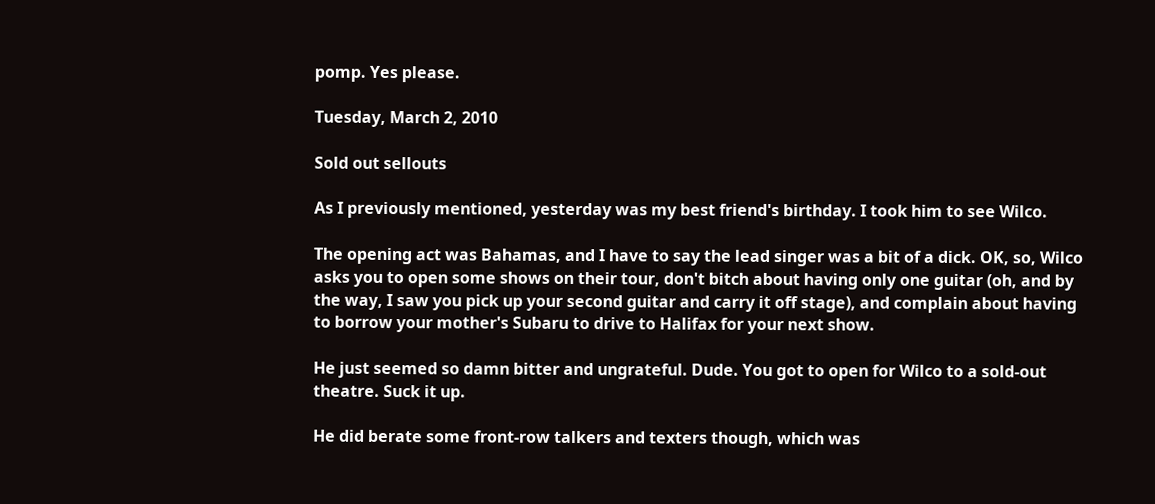pomp. Yes please.

Tuesday, March 2, 2010

Sold out sellouts

As I previously mentioned, yesterday was my best friend's birthday. I took him to see Wilco.

The opening act was Bahamas, and I have to say the lead singer was a bit of a dick. OK, so, Wilco asks you to open some shows on their tour, don't bitch about having only one guitar (oh, and by the way, I saw you pick up your second guitar and carry it off stage), and complain about having to borrow your mother's Subaru to drive to Halifax for your next show.

He just seemed so damn bitter and ungrateful. Dude. You got to open for Wilco to a sold-out theatre. Suck it up.

He did berate some front-row talkers and texters though, which was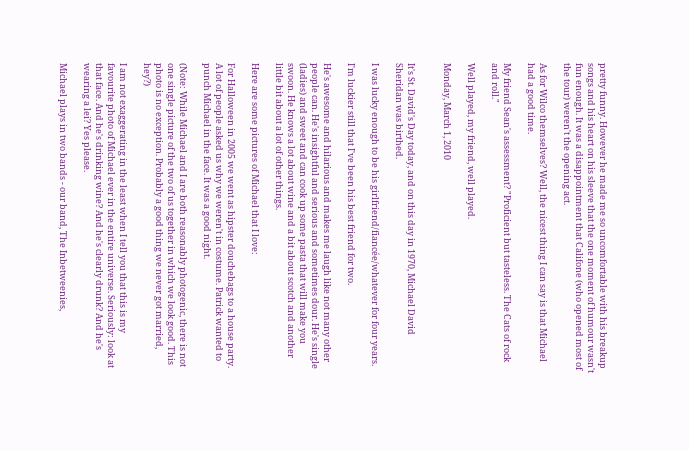pretty funny. However he made me so uncomfortable with his breakup songs and his heart on his sleeve that the one moment of humour wasn't fun enough. It was a disappointment that Califone (who opened most of the tour) weren't the opening act.

As for Wilco themselves? Well, the nicest thing I can say is that Michael had a good time.

My friend Sean's assessment? "Proficient but tasteless. The Cats of rock and roll."

Well played, my friend, well played.

Monday, March 1, 2010


It's St. David's Day today, and on this day in 1970, Michael David Sheridan was birthed.

I was lucky enough to be his girlfriend/fiancée/whatever for four years.

I'm luckier still that I've been his best friend for two.

He's awesome and hilarious and makes me laugh like not many other people can. He's insightful and serious and sometimes dour. He's single (ladies) and sweet and can cook up some pasta that will make you swoon. He knows a lot about wine and a bit about scotch and another little bit about a lot of other things.

Here are some pictures of Michael that I love:

For Halloween in 2005 we went as hipster douchebags to a house party. A lot of people asked us why we weren't in costume. Patrick wanted to punch Michael in the face. It was a good night.

(Note: While Michael and I are both reasonably photogenic, there is not one single picture of the two of us together in which we look good. This photo is no exception. Probably a good thing we never got married, hey?)

I am not exaggerating in the least when I tell you that this is my favourite photo of Michael ever in the entire universe. Seriously: look at that face. And he's drinking wine? And he's clearly drunk? And he's wearing a lei? Yes please.

Michael plays in two bands - our band, The Inbetweenies,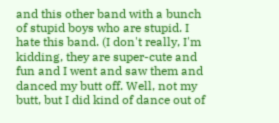and this other band with a bunch of stupid boys who are stupid. I hate this band. (I don't really, I'm kidding, they are super-cute and fun and I went and saw them and danced my butt off. Well, not my butt, but I did kind of dance out of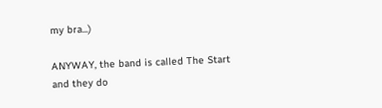my bra...)

ANYWAY, the band is called The Start and they do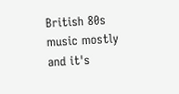British 80s music mostly and it's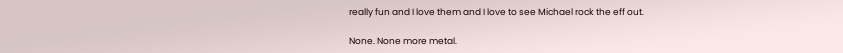really fun and I love them and I love to see Michael rock the eff out.

None. None more metal.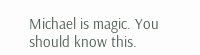Michael is magic. You should know this.